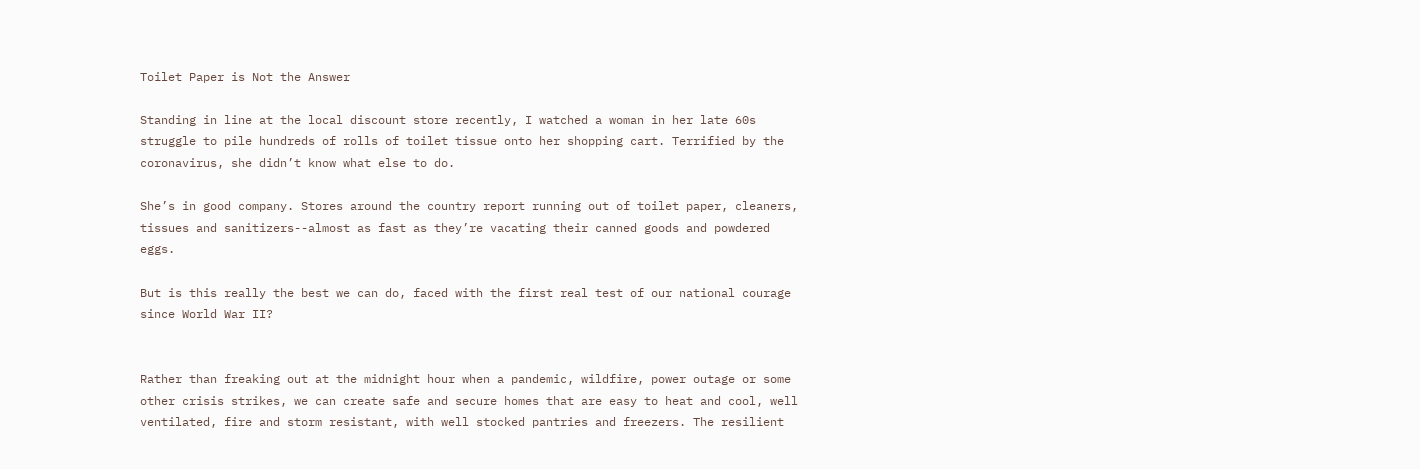Toilet Paper is Not the Answer

Standing in line at the local discount store recently, I watched a woman in her late 60s struggle to pile hundreds of rolls of toilet tissue onto her shopping cart. Terrified by the coronavirus, she didn’t know what else to do.

She’s in good company. Stores around the country report running out of toilet paper, cleaners, tissues and sanitizers--almost as fast as they’re vacating their canned goods and powdered eggs.

But is this really the best we can do, faced with the first real test of our national courage since World War II?


Rather than freaking out at the midnight hour when a pandemic, wildfire, power outage or some other crisis strikes, we can create safe and secure homes that are easy to heat and cool, well ventilated, fire and storm resistant, with well stocked pantries and freezers. The resilient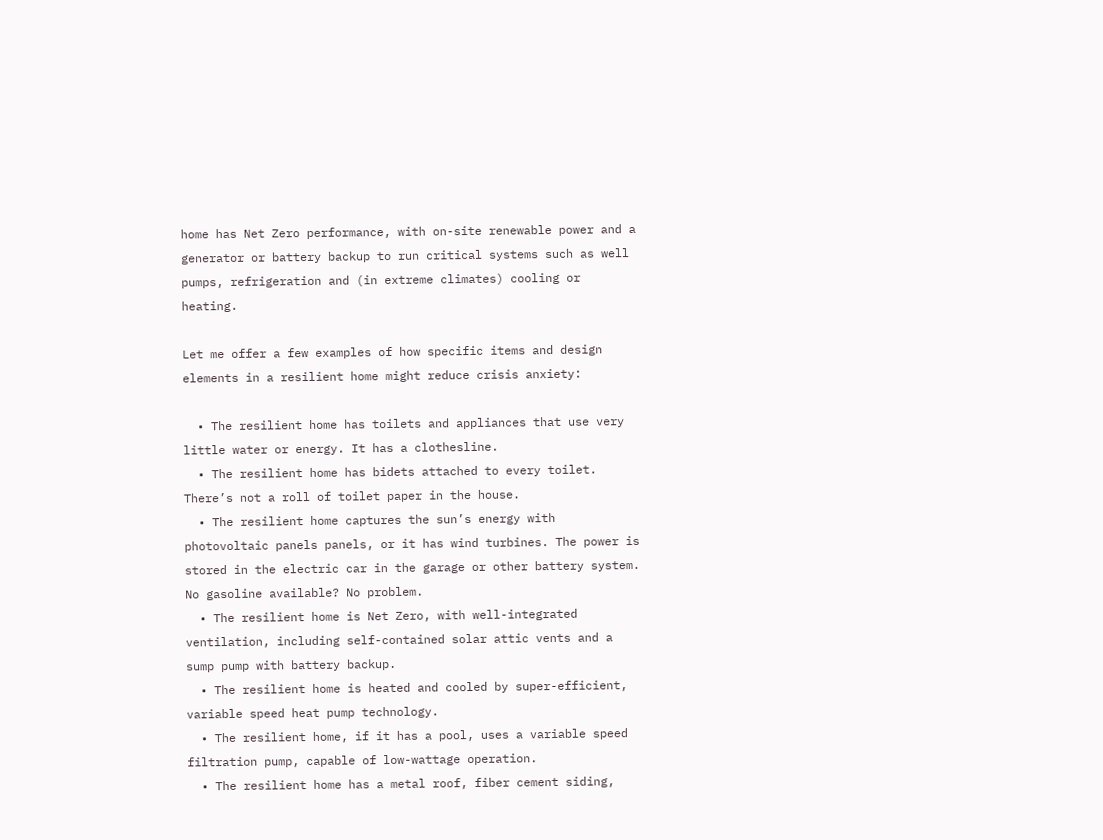home has Net Zero performance, with on-site renewable power and a generator or battery backup to run critical systems such as well pumps, refrigeration and (in extreme climates) cooling or heating.

Let me offer a few examples of how specific items and design elements in a resilient home might reduce crisis anxiety:

  • The resilient home has toilets and appliances that use very little water or energy. It has a clothesline.
  • The resilient home has bidets attached to every toilet. There’s not a roll of toilet paper in the house.
  • The resilient home captures the sun’s energy with photovoltaic panels panels, or it has wind turbines. The power is stored in the electric car in the garage or other battery system. No gasoline available? No problem.
  • The resilient home is Net Zero, with well-integrated ventilation, including self-contained solar attic vents and a sump pump with battery backup.
  • The resilient home is heated and cooled by super-efficient, variable speed heat pump technology.
  • The resilient home, if it has a pool, uses a variable speed filtration pump, capable of low-wattage operation.
  • The resilient home has a metal roof, fiber cement siding,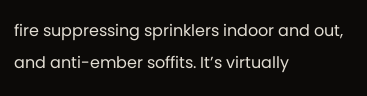fire suppressing sprinklers indoor and out, and anti-ember soffits. It’s virtually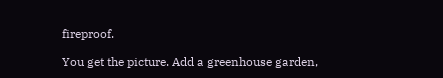fireproof.

You get the picture. Add a greenhouse garden,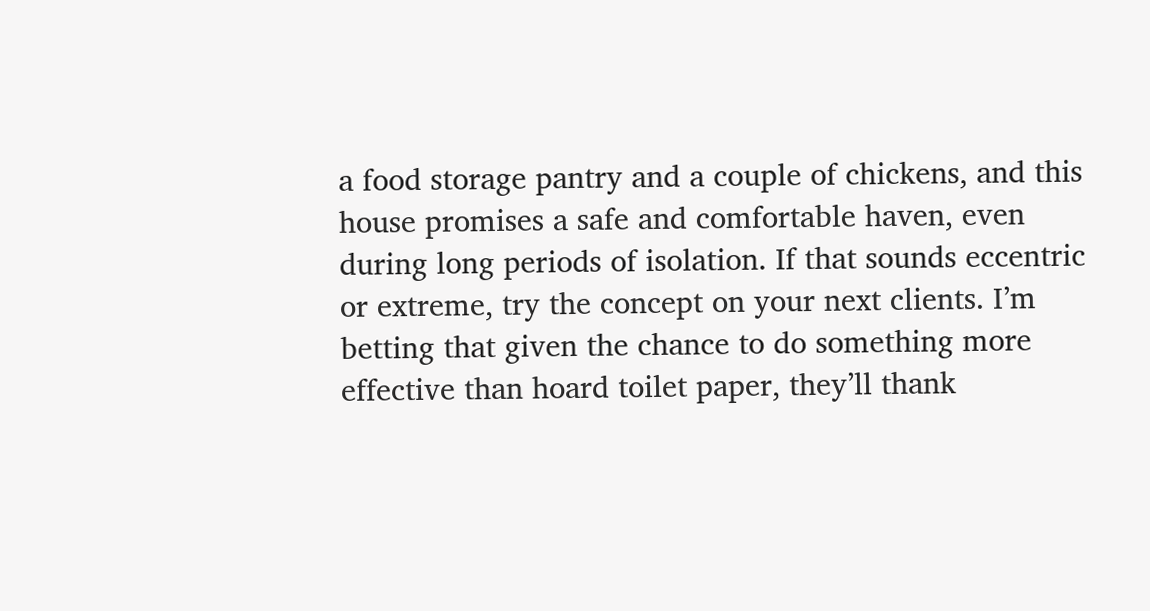a food storage pantry and a couple of chickens, and this house promises a safe and comfortable haven, even during long periods of isolation. If that sounds eccentric or extreme, try the concept on your next clients. I’m betting that given the chance to do something more effective than hoard toilet paper, they’ll thank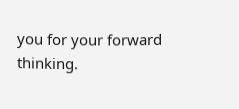you for your forward thinking.